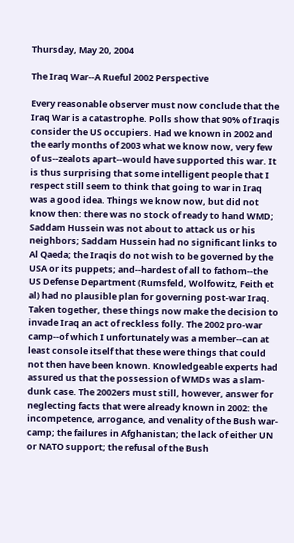Thursday, May 20, 2004

The Iraq War--A Rueful 2002 Perspective

Every reasonable observer must now conclude that the Iraq War is a catastrophe. Polls show that 90% of Iraqis consider the US occupiers. Had we known in 2002 and the early months of 2003 what we know now, very few of us--zealots apart--would have supported this war. It is thus surprising that some intelligent people that I respect still seem to think that going to war in Iraq was a good idea. Things we know now, but did not know then: there was no stock of ready to hand WMD; Saddam Hussein was not about to attack us or his neighbors; Saddam Hussein had no significant links to Al Qaeda; the Iraqis do not wish to be governed by the USA or its puppets; and--hardest of all to fathom--the US Defense Department (Rumsfeld, Wolfowitz, Feith et al) had no plausible plan for governing post-war Iraq. Taken together, these things now make the decision to invade Iraq an act of reckless folly. The 2002 pro-war camp--of which I unfortunately was a member--can at least console itself that these were things that could not then have been known. Knowledgeable experts had assured us that the possession of WMDs was a slam-dunk case. The 2002ers must still, however, answer for neglecting facts that were already known in 2002: the incompetence, arrogance, and venality of the Bush war-camp; the failures in Afghanistan; the lack of either UN or NATO support; the refusal of the Bush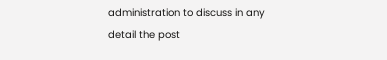administration to discuss in any detail the post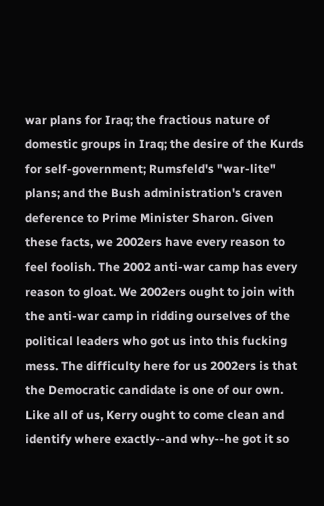war plans for Iraq; the fractious nature of domestic groups in Iraq; the desire of the Kurds for self-government; Rumsfeld's "war-lite" plans; and the Bush administration's craven deference to Prime Minister Sharon. Given these facts, we 2002ers have every reason to feel foolish. The 2002 anti-war camp has every reason to gloat. We 2002ers ought to join with the anti-war camp in ridding ourselves of the political leaders who got us into this fucking mess. The difficulty here for us 2002ers is that the Democratic candidate is one of our own. Like all of us, Kerry ought to come clean and identify where exactly--and why--he got it so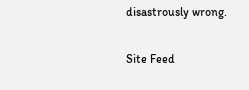disastrously wrong.

Site Feed